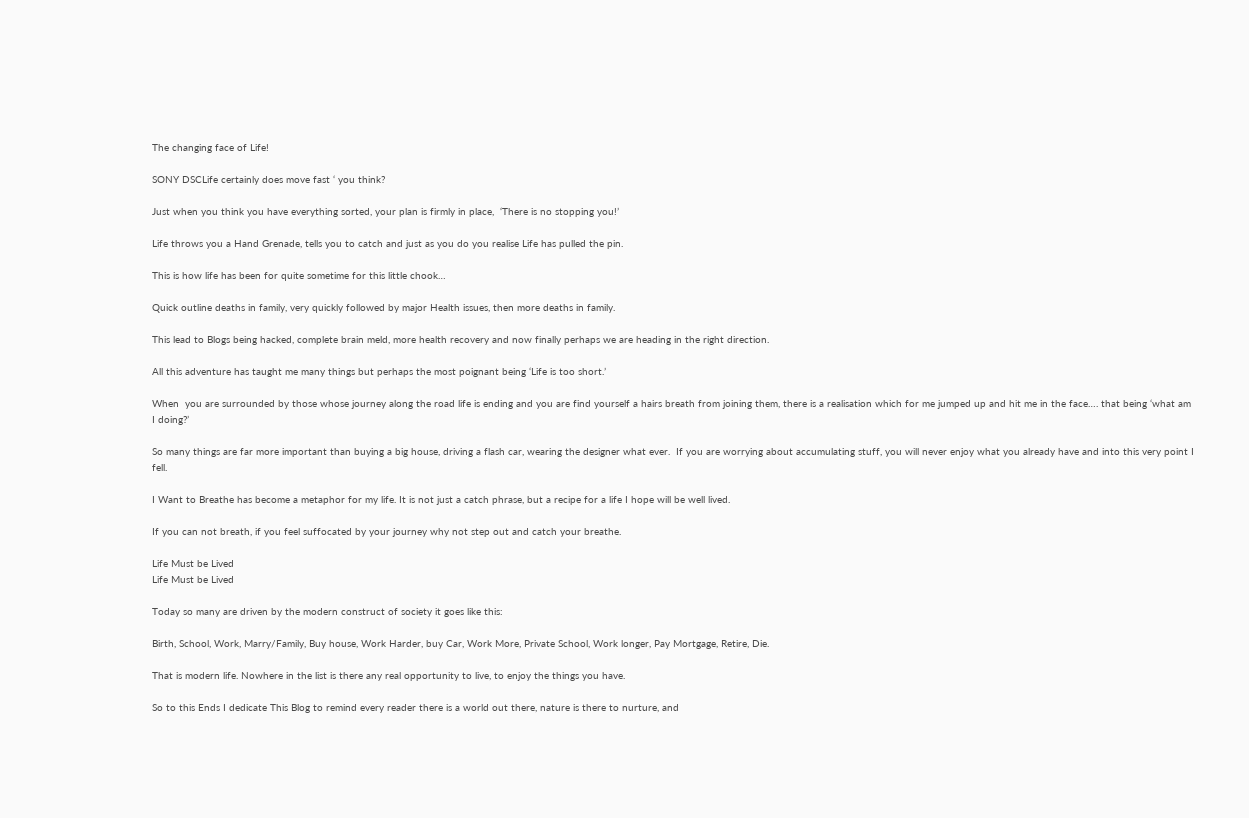The changing face of Life!

SONY DSCLife certainly does move fast ‘ you think?

Just when you think you have everything sorted, your plan is firmly in place,  ‘There is no stopping you!’

Life throws you a Hand Grenade, tells you to catch and just as you do you realise Life has pulled the pin.

This is how life has been for quite sometime for this little chook…

Quick outline deaths in family, very quickly followed by major Health issues, then more deaths in family.

This lead to Blogs being hacked, complete brain meld, more health recovery and now finally perhaps we are heading in the right direction.

All this adventure has taught me many things but perhaps the most poignant being ‘Life is too short.’

When  you are surrounded by those whose journey along the road life is ending and you are find yourself a hairs breath from joining them, there is a realisation which for me jumped up and hit me in the face…. that being ‘what am I doing?’

So many things are far more important than buying a big house, driving a flash car, wearing the designer what ever.  If you are worrying about accumulating stuff, you will never enjoy what you already have and into this very point I fell.

I Want to Breathe has become a metaphor for my life. It is not just a catch phrase, but a recipe for a life I hope will be well lived.

If you can not breath, if you feel suffocated by your journey why not step out and catch your breathe.

Life Must be Lived
Life Must be Lived

Today so many are driven by the modern construct of society it goes like this:

Birth, School, Work, Marry/Family, Buy house, Work Harder, buy Car, Work More, Private School, Work longer, Pay Mortgage, Retire, Die.

That is modern life. Nowhere in the list is there any real opportunity to live, to enjoy the things you have.

So to this Ends I dedicate This Blog to remind every reader there is a world out there, nature is there to nurture, and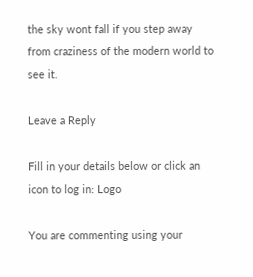the sky wont fall if you step away from craziness of the modern world to see it.

Leave a Reply

Fill in your details below or click an icon to log in: Logo

You are commenting using your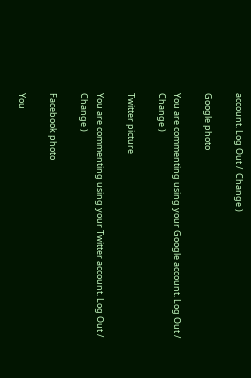account. Log Out /  Change )

Google photo

You are commenting using your Google account. Log Out /  Change )

Twitter picture

You are commenting using your Twitter account. Log Out /  Change )

Facebook photo

You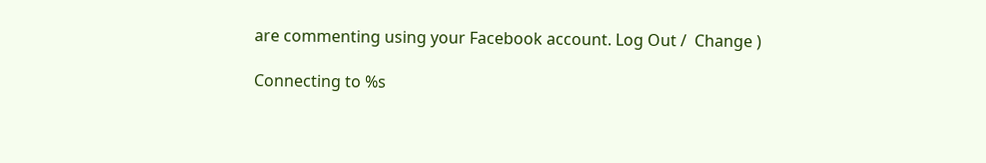are commenting using your Facebook account. Log Out /  Change )

Connecting to %s